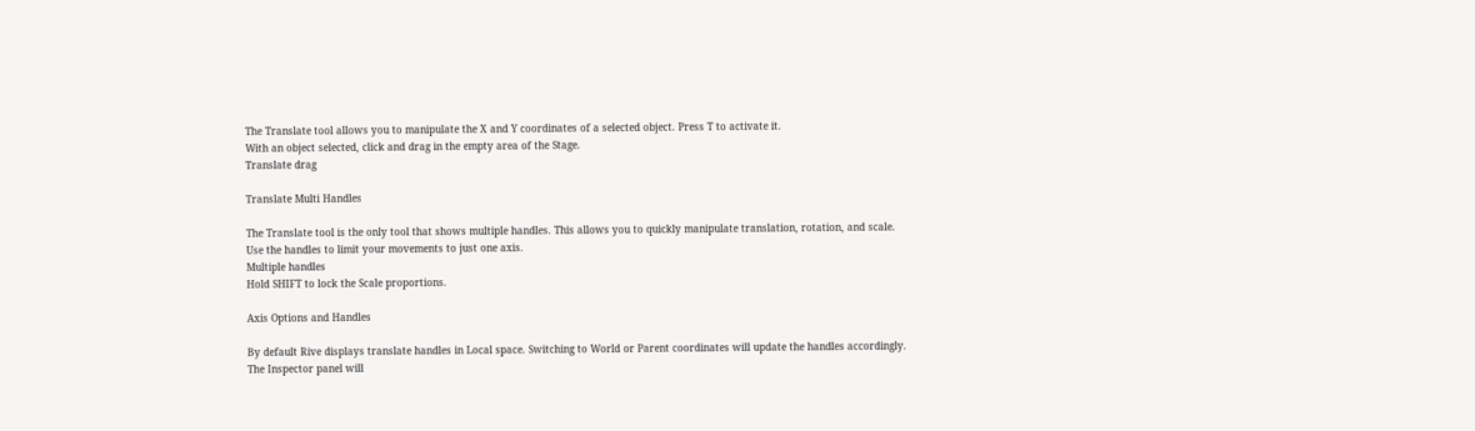The Translate tool allows you to manipulate the X and Y coordinates of a selected object. Press T to activate it.
With an object selected, click and drag in the empty area of the Stage.
Translate drag

Translate Multi Handles

The Translate tool is the only tool that shows multiple handles. This allows you to quickly manipulate translation, rotation, and scale.
Use the handles to limit your movements to just one axis.
Multiple handles
Hold SHIFT to lock the Scale proportions.

Axis Options and Handles

By default Rive displays translate handles in Local space. Switching to World or Parent coordinates will update the handles accordingly. The Inspector panel will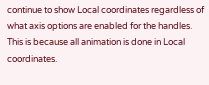continue to show Local coordinates regardless of what axis options are enabled for the handles. This is because all animation is done in Local coordinates.